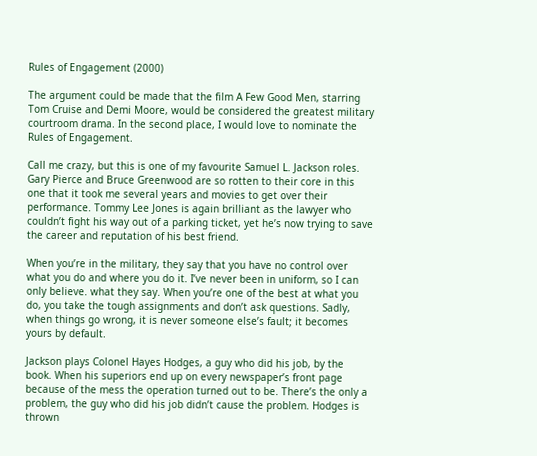Rules of Engagement (2000)

The argument could be made that the film A Few Good Men, starring Tom Cruise and Demi Moore, would be considered the greatest military courtroom drama. In the second place, I would love to nominate the Rules of Engagement.

Call me crazy, but this is one of my favourite Samuel L. Jackson roles. Gary Pierce and Bruce Greenwood are so rotten to their core in this one that it took me several years and movies to get over their performance. Tommy Lee Jones is again brilliant as the lawyer who couldn’t fight his way out of a parking ticket, yet he’s now trying to save the career and reputation of his best friend.

When you’re in the military, they say that you have no control over what you do and where you do it. I’ve never been in uniform, so I can only believe. what they say. When you’re one of the best at what you do, you take the tough assignments and don’t ask questions. Sadly, when things go wrong, it is never someone else’s fault; it becomes yours by default.

Jackson plays Colonel Hayes Hodges, a guy who did his job, by the book. When his superiors end up on every newspaper’s front page because of the mess the operation turned out to be. There’s the only a problem, the guy who did his job didn’t cause the problem. Hodges is thrown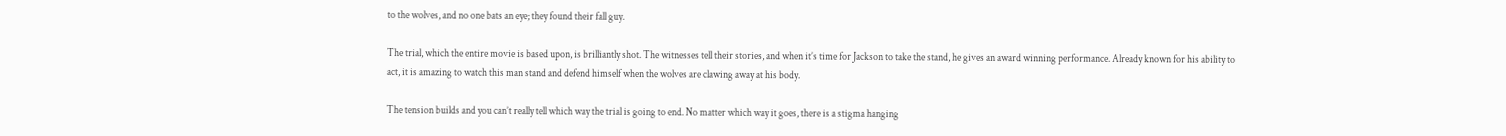to the wolves, and no one bats an eye; they found their fall guy.

The trial, which the entire movie is based upon, is brilliantly shot. The witnesses tell their stories, and when it’s time for Jackson to take the stand, he gives an award winning performance. Already known for his ability to act, it is amazing to watch this man stand and defend himself when the wolves are clawing away at his body.

The tension builds and you can’t really tell which way the trial is going to end. No matter which way it goes, there is a stigma hanging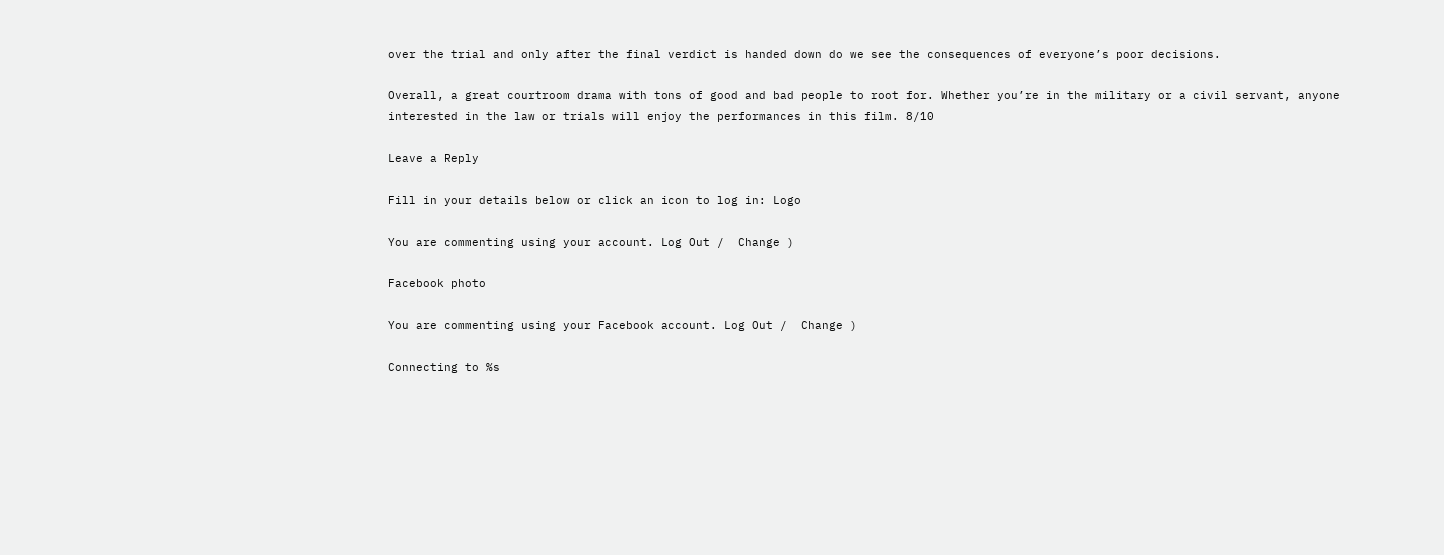over the trial and only after the final verdict is handed down do we see the consequences of everyone’s poor decisions.

Overall, a great courtroom drama with tons of good and bad people to root for. Whether you’re in the military or a civil servant, anyone interested in the law or trials will enjoy the performances in this film. 8/10

Leave a Reply

Fill in your details below or click an icon to log in: Logo

You are commenting using your account. Log Out /  Change )

Facebook photo

You are commenting using your Facebook account. Log Out /  Change )

Connecting to %s